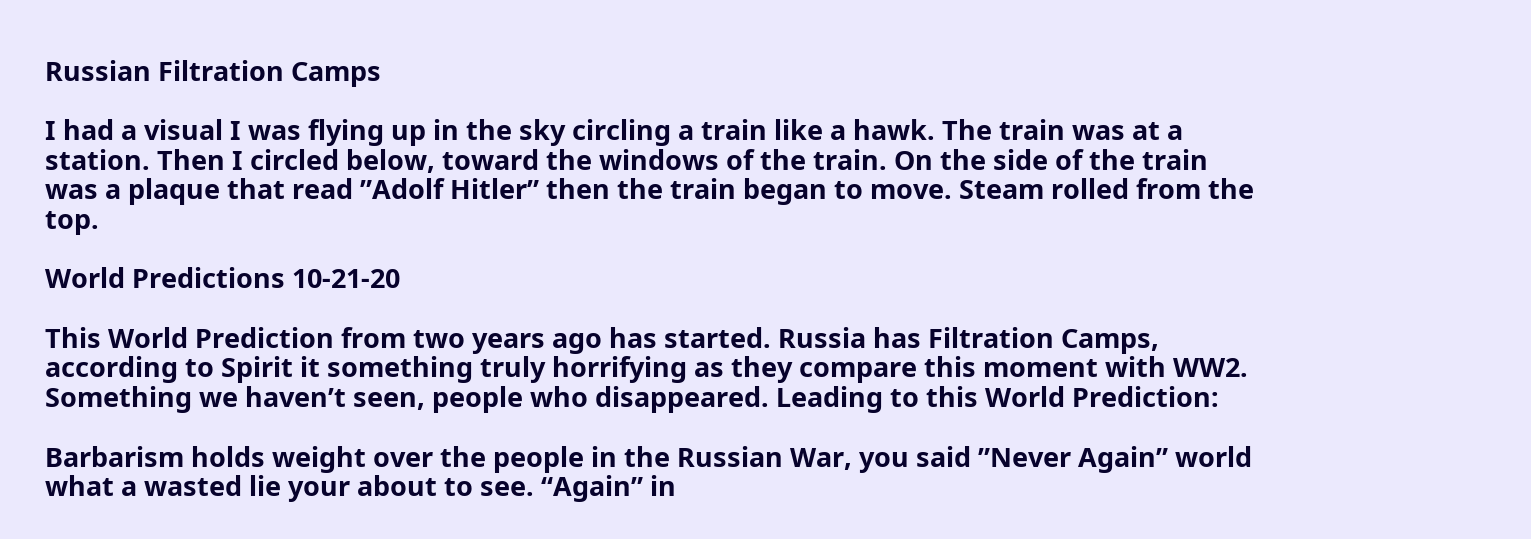Russian Filtration Camps

I had a visual I was flying up in the sky circling a train like a hawk. The train was at a station. Then I circled below, toward the windows of the train. On the side of the train was a plaque that read ”Adolf Hitler” then the train began to move. Steam rolled from the top.

World Predictions 10-21-20

This World Prediction from two years ago has started. Russia has Filtration Camps, according to Spirit it something truly horrifying as they compare this moment with WW2. Something we haven’t seen, people who disappeared. Leading to this World Prediction:

Barbarism holds weight over the people in the Russian War, you said ”Never Again” world what a wasted lie your about to see. “Again” in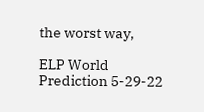the worst way,

ELP World Prediction 5-29-22